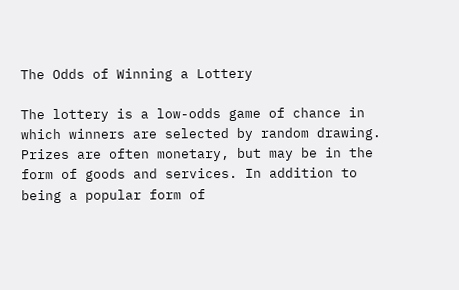The Odds of Winning a Lottery

The lottery is a low-odds game of chance in which winners are selected by random drawing. Prizes are often monetary, but may be in the form of goods and services. In addition to being a popular form of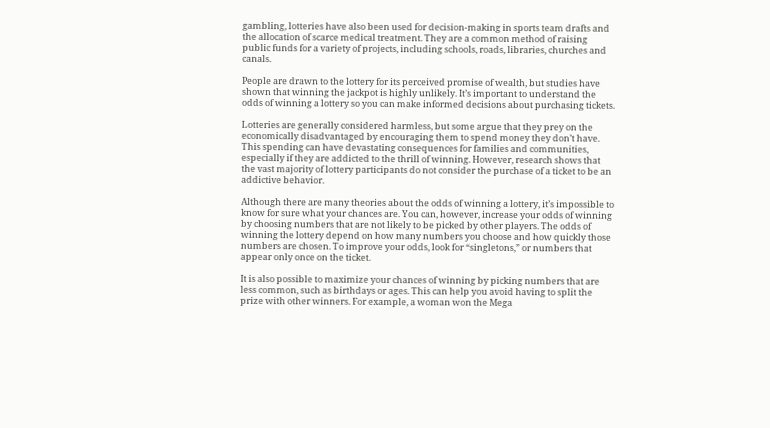gambling, lotteries have also been used for decision-making in sports team drafts and the allocation of scarce medical treatment. They are a common method of raising public funds for a variety of projects, including schools, roads, libraries, churches and canals.

People are drawn to the lottery for its perceived promise of wealth, but studies have shown that winning the jackpot is highly unlikely. It’s important to understand the odds of winning a lottery so you can make informed decisions about purchasing tickets.

Lotteries are generally considered harmless, but some argue that they prey on the economically disadvantaged by encouraging them to spend money they don’t have. This spending can have devastating consequences for families and communities, especially if they are addicted to the thrill of winning. However, research shows that the vast majority of lottery participants do not consider the purchase of a ticket to be an addictive behavior.

Although there are many theories about the odds of winning a lottery, it’s impossible to know for sure what your chances are. You can, however, increase your odds of winning by choosing numbers that are not likely to be picked by other players. The odds of winning the lottery depend on how many numbers you choose and how quickly those numbers are chosen. To improve your odds, look for “singletons,” or numbers that appear only once on the ticket.

It is also possible to maximize your chances of winning by picking numbers that are less common, such as birthdays or ages. This can help you avoid having to split the prize with other winners. For example, a woman won the Mega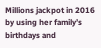Millions jackpot in 2016 by using her family’s birthdays and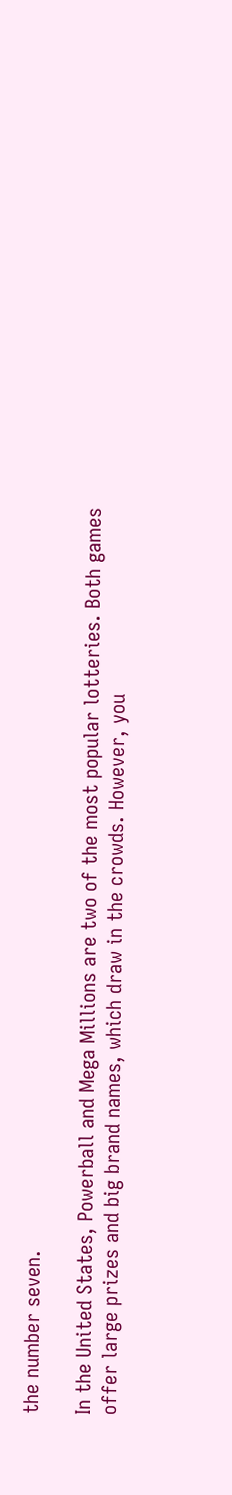the number seven.

In the United States, Powerball and Mega Millions are two of the most popular lotteries. Both games offer large prizes and big brand names, which draw in the crowds. However, you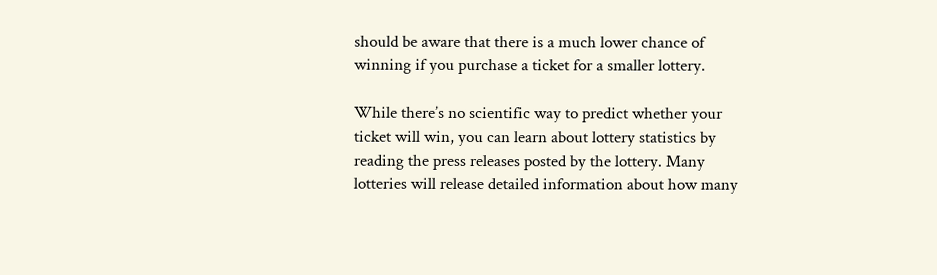should be aware that there is a much lower chance of winning if you purchase a ticket for a smaller lottery.

While there’s no scientific way to predict whether your ticket will win, you can learn about lottery statistics by reading the press releases posted by the lottery. Many lotteries will release detailed information about how many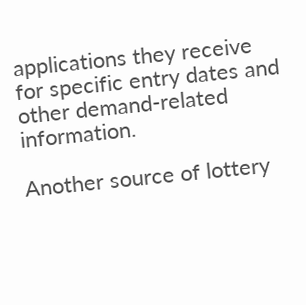applications they receive for specific entry dates and other demand-related information.

Another source of lottery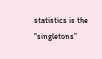statistics is the “singletons”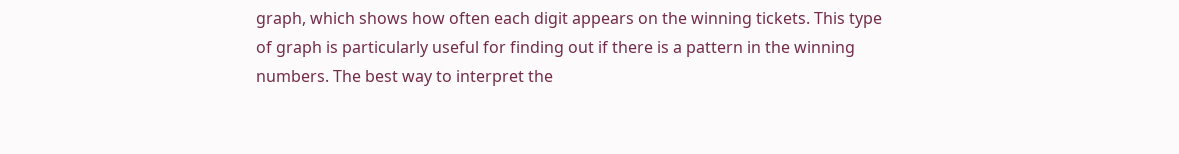graph, which shows how often each digit appears on the winning tickets. This type of graph is particularly useful for finding out if there is a pattern in the winning numbers. The best way to interpret the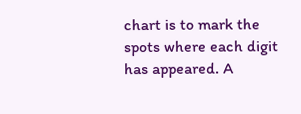chart is to mark the spots where each digit has appeared. A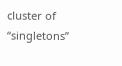cluster of “singletons”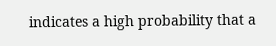indicates a high probability that a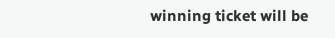winning ticket will be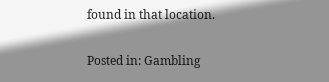found in that location.

Posted in: Gambling